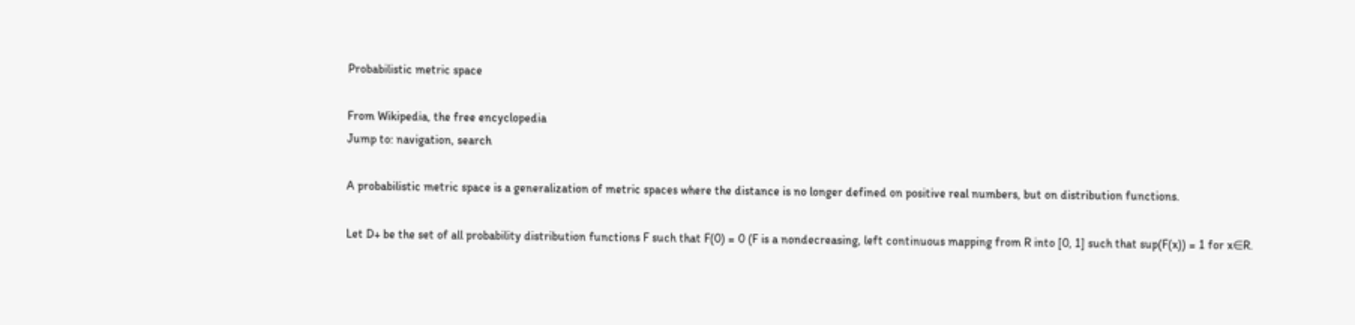Probabilistic metric space

From Wikipedia, the free encyclopedia
Jump to: navigation, search

A probabilistic metric space is a generalization of metric spaces where the distance is no longer defined on positive real numbers, but on distribution functions.

Let D+ be the set of all probability distribution functions F such that F(0) = 0 (F is a nondecreasing, left continuous mapping from R into [0, 1] such that sup(F(x)) = 1 for x∈R.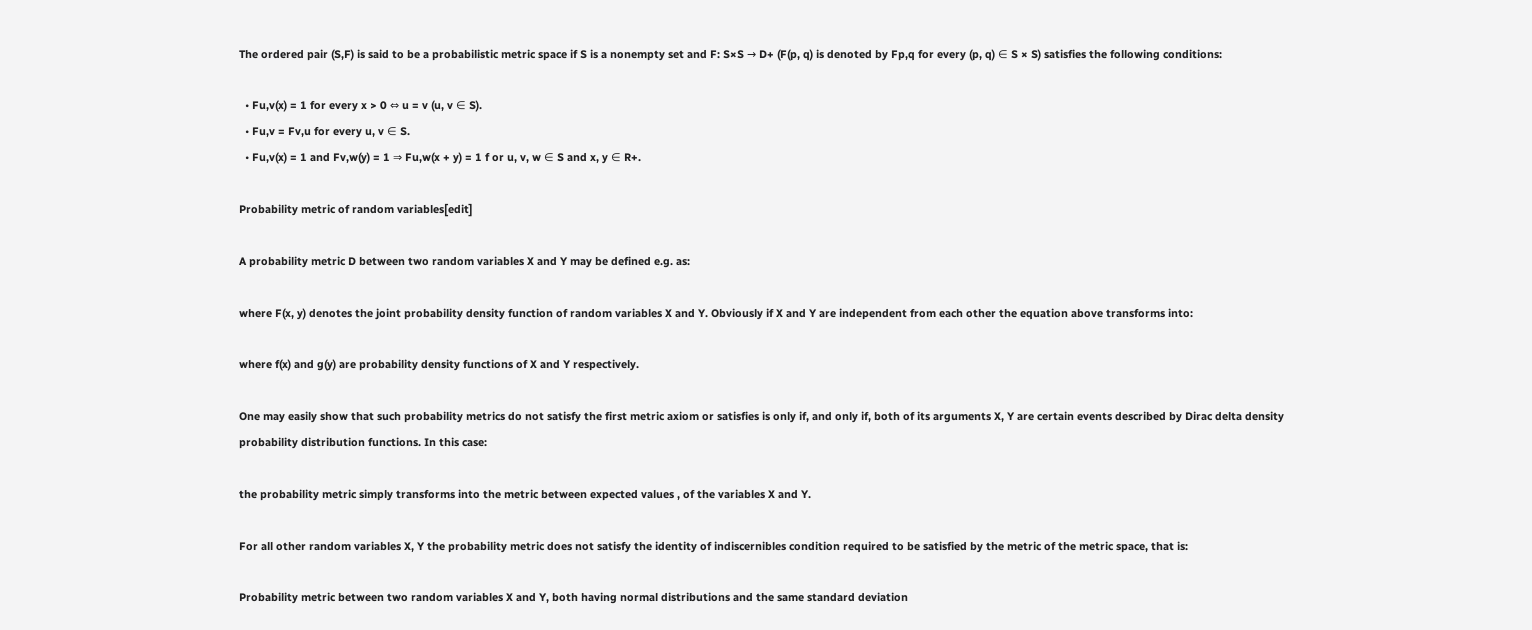The ordered pair (S,F) is said to be a probabilistic metric space if S is a nonempty set and F: S×S → D+ (F(p, q) is denoted by Fp,q for every (p, q) ∈ S × S) satisfies the following conditions:

  • Fu,v(x) = 1 for every x > 0 ⇔ u = v (u, v ∈ S).
  • Fu,v = Fv,u for every u, v ∈ S.
  • Fu,v(x) = 1 and Fv,w(y) = 1 ⇒ Fu,w(x + y) = 1 f or u, v, w ∈ S and x, y ∈ R+.

Probability metric of random variables[edit]

A probability metric D between two random variables X and Y may be defined e.g. as:

where F(x, y) denotes the joint probability density function of random variables X and Y. Obviously if X and Y are independent from each other the equation above transforms into:

where f(x) and g(y) are probability density functions of X and Y respectively.

One may easily show that such probability metrics do not satisfy the first metric axiom or satisfies is only if, and only if, both of its arguments X, Y are certain events described by Dirac delta density probability distribution functions. In this case:

the probability metric simply transforms into the metric between expected values , of the variables X and Y.

For all other random variables X, Y the probability metric does not satisfy the identity of indiscernibles condition required to be satisfied by the metric of the metric space, that is:

Probability metric between two random variables X and Y, both having normal distributions and the same standard deviation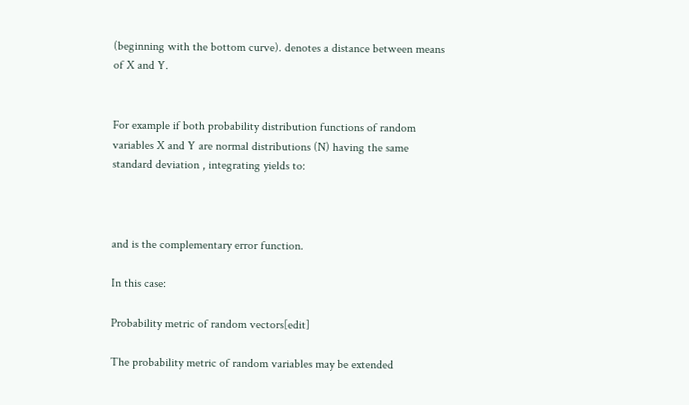(beginning with the bottom curve). denotes a distance between means of X and Y.


For example if both probability distribution functions of random variables X and Y are normal distributions (N) having the same standard deviation , integrating yields to:



and is the complementary error function.

In this case:

Probability metric of random vectors[edit]

The probability metric of random variables may be extended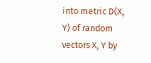into metric D(X, Y) of random vectors X, Y by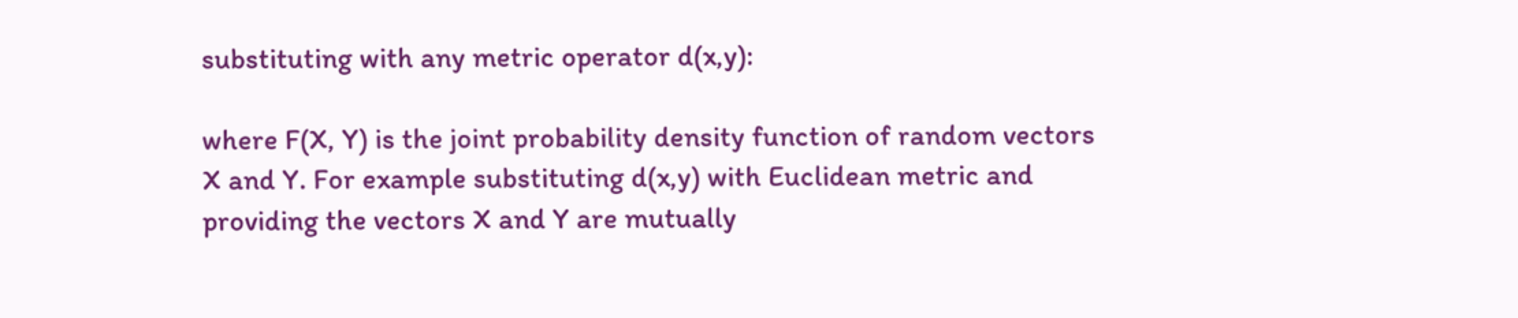substituting with any metric operator d(x,y):

where F(X, Y) is the joint probability density function of random vectors X and Y. For example substituting d(x,y) with Euclidean metric and providing the vectors X and Y are mutually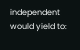independent would yield to: